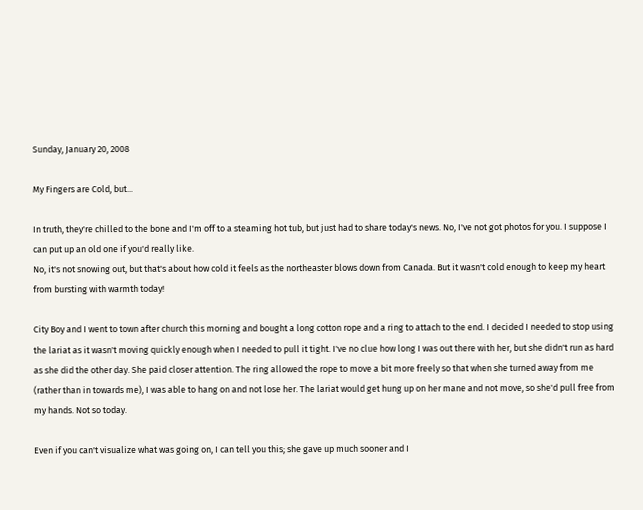Sunday, January 20, 2008

My Fingers are Cold, but...

In truth, they're chilled to the bone and I'm off to a steaming hot tub, but just had to share today's news. No, I've not got photos for you. I suppose I can put up an old one if you'd really like.
No, it's not snowing out, but that's about how cold it feels as the northeaster blows down from Canada. But it wasn't cold enough to keep my heart from bursting with warmth today!

City Boy and I went to town after church this morning and bought a long cotton rope and a ring to attach to the end. I decided I needed to stop using the lariat as it wasn't moving quickly enough when I needed to pull it tight. I've no clue how long I was out there with her, but she didn't run as hard as she did the other day. She paid closer attention. The ring allowed the rope to move a bit more freely so that when she turned away from me (rather than in towards me), I was able to hang on and not lose her. The lariat would get hung up on her mane and not move, so she'd pull free from my hands. Not so today.

Even if you can't visualize what was going on, I can tell you this; she gave up much sooner and I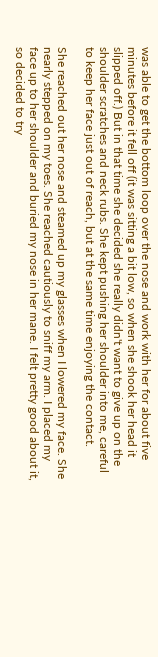was able to get the bottom loop over the nose and work with her for about five minutes before it fell off (it was sitting a bit low, so when she shook her head it slipped off.) But in that time she decided she really didn't want to give up on the shoulder scratches and neck rubs. She kept pushing her shoulder into me, careful to keep her face just out of reach, but at the same time enjoying the contact.

She reached out her nose and steamed up my glasses when I lowered my face. She nearly stepped on my toes. She reached cautiously to sniff my arm. I placed my face up to her shoulder and buried my nose in her mane. I felt pretty good about it, so decided to try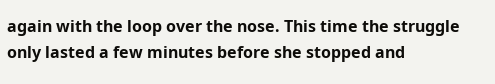again with the loop over the nose. This time the struggle only lasted a few minutes before she stopped and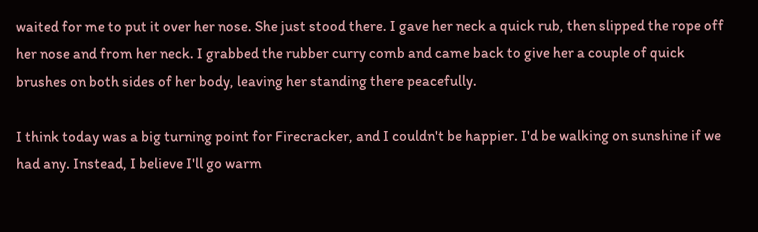waited for me to put it over her nose. She just stood there. I gave her neck a quick rub, then slipped the rope off her nose and from her neck. I grabbed the rubber curry comb and came back to give her a couple of quick brushes on both sides of her body, leaving her standing there peacefully.

I think today was a big turning point for Firecracker, and I couldn't be happier. I'd be walking on sunshine if we had any. Instead, I believe I'll go warm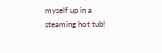myself up in a steaming hot tub!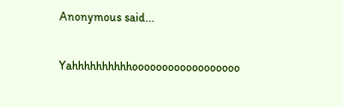Anonymous said...

Yahhhhhhhhhhoooooooooooooooooo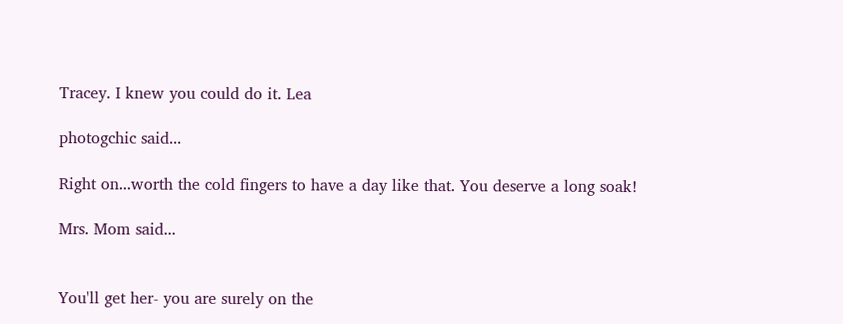Tracey. I knew you could do it. Lea

photogchic said...

Right on...worth the cold fingers to have a day like that. You deserve a long soak!

Mrs. Mom said...


You'll get her- you are surely on the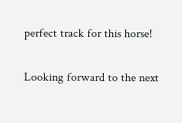perfect track for this horse!

Looking forward to the next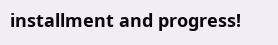installment and progress!